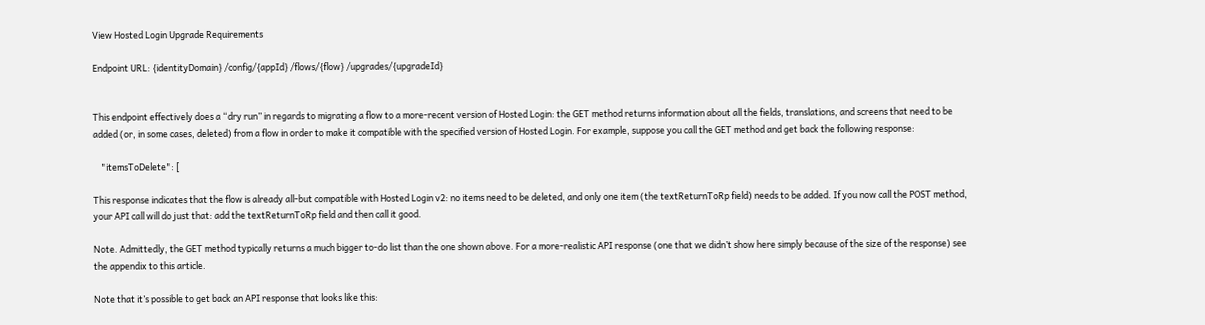View Hosted Login Upgrade Requirements

Endpoint URL: {identityDomain} /config/{appId} /flows/{flow} /upgrades/{upgradeId}


This endpoint effectively does a “dry run” in regards to migrating a flow to a more-recent version of Hosted Login: the GET method returns information about all the fields, translations, and screens that need to be added (or, in some cases, deleted) from a flow in order to make it compatible with the specified version of Hosted Login. For example, suppose you call the GET method and get back the following response:

    "itemsToDelete": [

This response indicates that the flow is already all-but compatible with Hosted Login v2: no items need to be deleted, and only one item (the textReturnToRp field) needs to be added. If you now call the POST method, your API call will do just that: add the textReturnToRp field and then call it good.

Note. Admittedly, the GET method typically returns a much bigger to-do list than the one shown above. For a more-realistic API response (one that we didn’t show here simply because of the size of the response) see the appendix to this article.

Note that it’s possible to get back an API response that looks like this: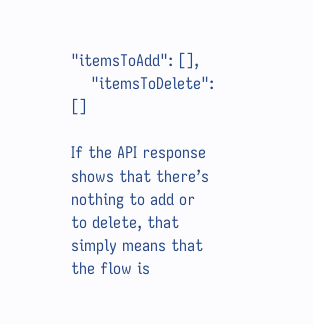"itemsToAdd": [],
    "itemsToDelete": []

If the API response shows that there’s nothing to add or to delete, that simply means that the flow is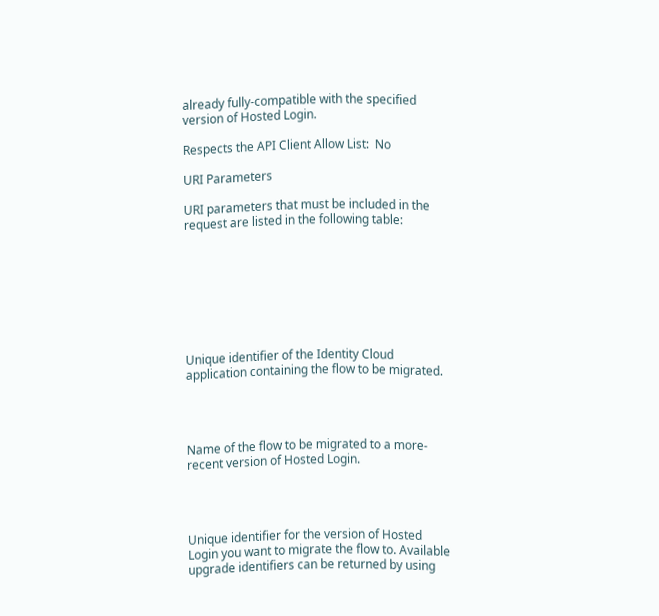already fully-compatible with the specified version of Hosted Login.

Respects the API Client Allow List:  No

URI Parameters

URI parameters that must be included in the request are listed in the following table:








Unique identifier of the Identity Cloud application containing the flow to be migrated.




Name of the flow to be migrated to a more-recent version of Hosted Login.




Unique identifier for the version of Hosted Login you want to migrate the flow to. Available upgrade identifiers can be returned by using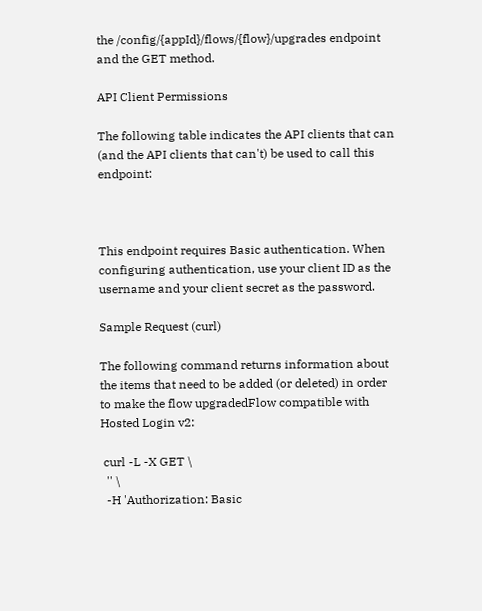the /config/{appId}/flows/{flow}/upgrades endpoint and the GET method.

API Client Permissions

The following table indicates the API clients that can (and the API clients that can't) be used to call this endpoint:



This endpoint requires Basic authentication. When configuring authentication, use your client ID as the username and your client secret as the password.

Sample Request (curl)

The following command returns information about the items that need to be added (or deleted) in order to make the flow upgradedFlow compatible with Hosted Login v2:

 curl -L -X GET \
  '' \
  -H 'Authorization: Basic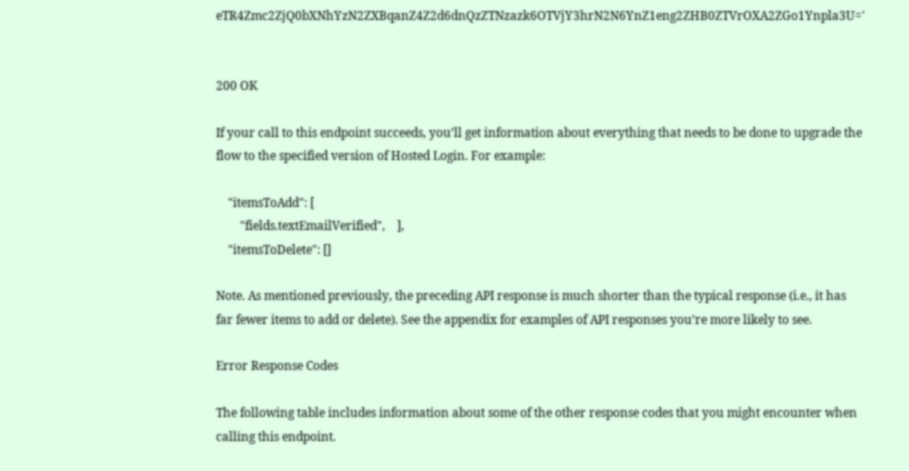eTR4Zmc2ZjQ0bXNhYzN2ZXBqanZ4Z2d6dnQzZTNzazk6OTVjY3hrN2N6YnZ1eng2ZHB0ZTVrOXA2ZGo1Ynpla3U='


200 OK

If your call to this endpoint succeeds, you’ll get information about everything that needs to be done to upgrade the flow to the specified version of Hosted Login. For example:

    "itemsToAdd": [
        "fields.textEmailVerified",    ],
    "itemsToDelete": []

Note. As mentioned previously, the preceding API response is much shorter than the typical response (i.e., it has far fewer items to add or delete). See the appendix for examples of API responses you’re more likely to see.

Error Response Codes

The following table includes information about some of the other response codes that you might encounter when calling this endpoint.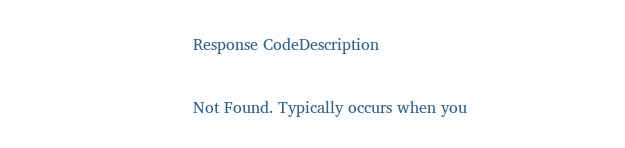Response CodeDescription


Not Found. Typically occurs when you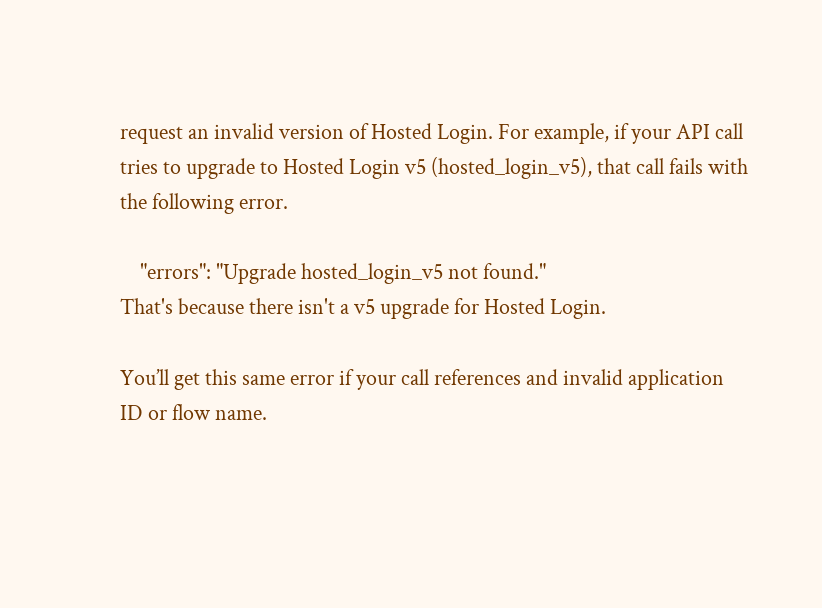request an invalid version of Hosted Login. For example, if your API call tries to upgrade to Hosted Login v5 (hosted_login_v5), that call fails with the following error.

    "errors": "Upgrade hosted_login_v5 not found."
That's because there isn't a v5 upgrade for Hosted Login.

You’ll get this same error if your call references and invalid application ID or flow name.